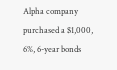Alpha company purchased a $1,000, 6%, 6-year bonds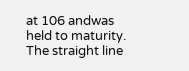at 106 andwas held to maturity. The straight line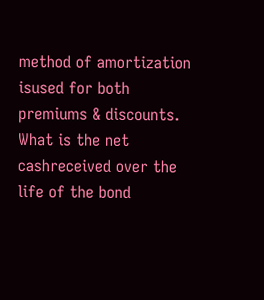method of amortization isused for both premiums & discounts. What is the net cashreceived over the life of the bond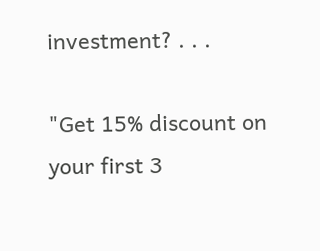investment? . . .

"Get 15% discount on your first 3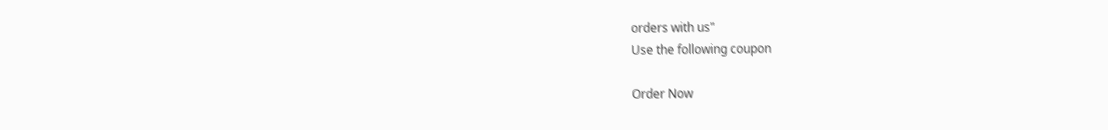orders with us"
Use the following coupon

Order Now